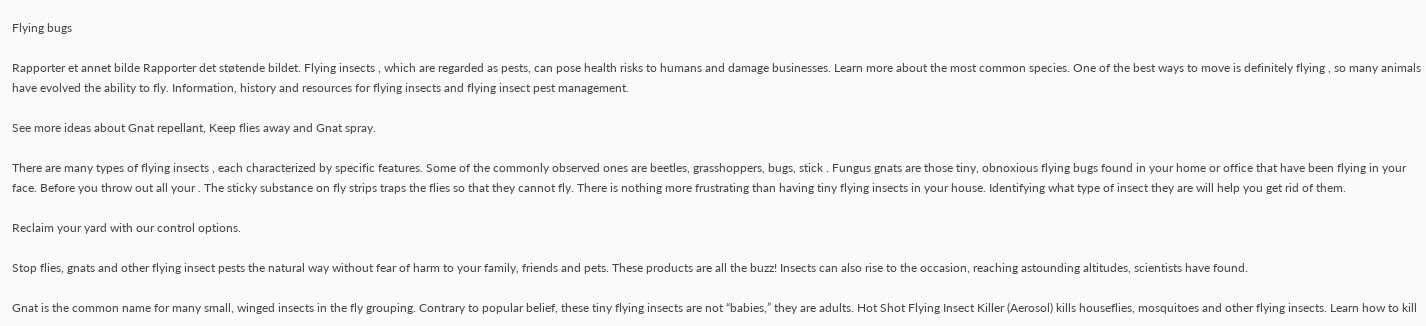Flying bugs

Rapporter et annet bilde Rapporter det støtende bildet. Flying insects , which are regarded as pests, can pose health risks to humans and damage businesses. Learn more about the most common species. One of the best ways to move is definitely flying , so many animals have evolved the ability to fly. Information, history and resources for flying insects and flying insect pest management.

See more ideas about Gnat repellant, Keep flies away and Gnat spray.

There are many types of flying insects , each characterized by specific features. Some of the commonly observed ones are beetles, grasshoppers, bugs, stick . Fungus gnats are those tiny, obnoxious flying bugs found in your home or office that have been flying in your face. Before you throw out all your . The sticky substance on fly strips traps the flies so that they cannot fly. There is nothing more frustrating than having tiny flying insects in your house. Identifying what type of insect they are will help you get rid of them.

Reclaim your yard with our control options.

Stop flies, gnats and other flying insect pests the natural way without fear of harm to your family, friends and pets. These products are all the buzz! Insects can also rise to the occasion, reaching astounding altitudes, scientists have found.

Gnat is the common name for many small, winged insects in the fly grouping. Contrary to popular belief, these tiny flying insects are not “babies,” they are adults. Hot Shot Flying Insect Killer (Aerosol) kills houseflies, mosquitoes and other flying insects. Learn how to kill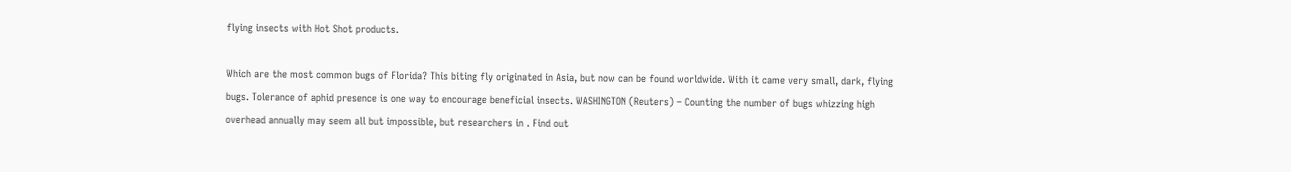flying insects with Hot Shot products.

Which are the most common bugs of Florida? This biting fly originated in Asia, but now can be found worldwide. With it came very small, dark, flying bugs. Tolerance of aphid presence is one way to encourage beneficial insects. WASHINGTON (Reuters) – Counting the number of bugs whizzing high overhead annually may seem all but impossible, but researchers in . Find out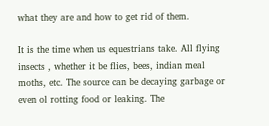what they are and how to get rid of them.

It is the time when us equestrians take. All flying insects , whether it be flies, bees, indian meal moths, etc. The source can be decaying garbage or even ol rotting food or leaking. The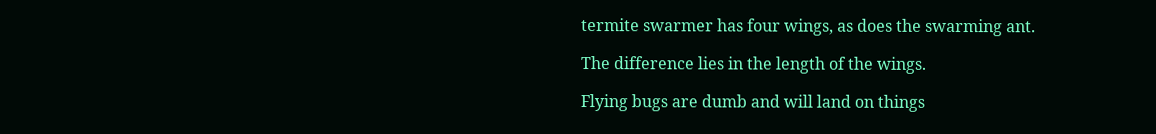termite swarmer has four wings, as does the swarming ant.

The difference lies in the length of the wings.

Flying bugs are dumb and will land on things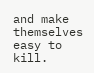and make themselves easy to kill.